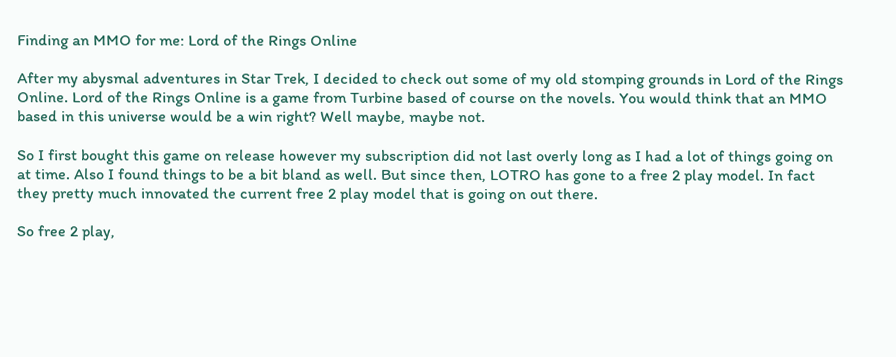Finding an MMO for me: Lord of the Rings Online

After my abysmal adventures in Star Trek, I decided to check out some of my old stomping grounds in Lord of the Rings Online. Lord of the Rings Online is a game from Turbine based of course on the novels. You would think that an MMO based in this universe would be a win right? Well maybe, maybe not.

So I first bought this game on release however my subscription did not last overly long as I had a lot of things going on at time. Also I found things to be a bit bland as well. But since then, LOTRO has gone to a free 2 play model. In fact they pretty much innovated the current free 2 play model that is going on out there.

So free 2 play,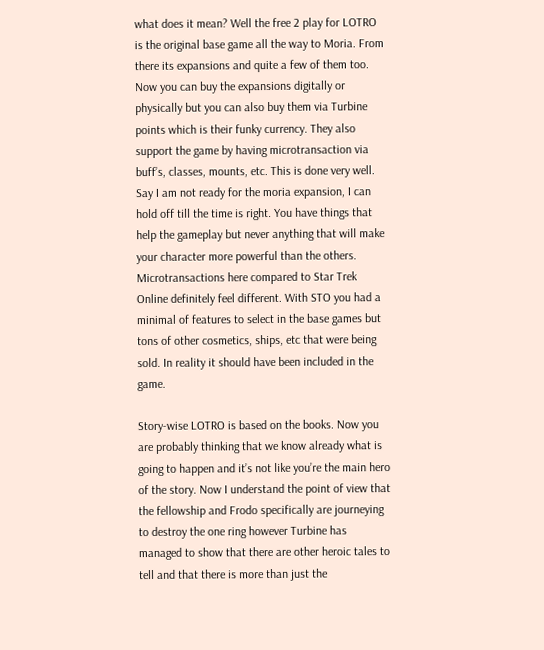what does it mean? Well the free 2 play for LOTRO is the original base game all the way to Moria. From there its expansions and quite a few of them too. Now you can buy the expansions digitally or physically but you can also buy them via Turbine points which is their funky currency. They also support the game by having microtransaction via buff’s, classes, mounts, etc. This is done very well. Say I am not ready for the moria expansion, I can hold off till the time is right. You have things that help the gameplay but never anything that will make your character more powerful than the others. Microtransactions here compared to Star Trek Online definitely feel different. With STO you had a minimal of features to select in the base games but tons of other cosmetics, ships, etc that were being sold. In reality it should have been included in the game.

Story-wise LOTRO is based on the books. Now you are probably thinking that we know already what is going to happen and it’s not like you’re the main hero of the story. Now I understand the point of view that the fellowship and Frodo specifically are journeying to destroy the one ring however Turbine has managed to show that there are other heroic tales to tell and that there is more than just the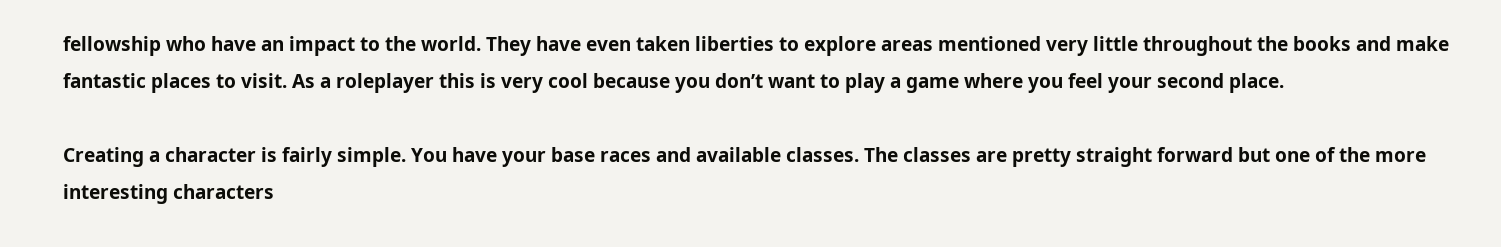fellowship who have an impact to the world. They have even taken liberties to explore areas mentioned very little throughout the books and make fantastic places to visit. As a roleplayer this is very cool because you don’t want to play a game where you feel your second place.

Creating a character is fairly simple. You have your base races and available classes. The classes are pretty straight forward but one of the more interesting characters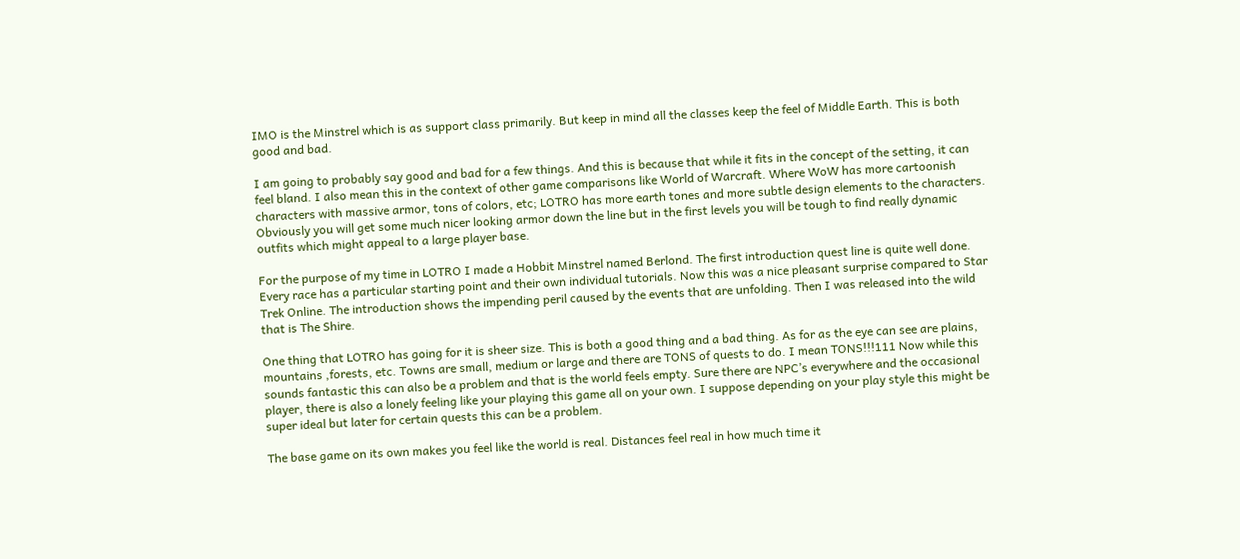IMO is the Minstrel which is as support class primarily. But keep in mind all the classes keep the feel of Middle Earth. This is both good and bad.

I am going to probably say good and bad for a few things. And this is because that while it fits in the concept of the setting, it can feel bland. I also mean this in the context of other game comparisons like World of Warcraft. Where WoW has more cartoonish characters with massive armor, tons of colors, etc; LOTRO has more earth tones and more subtle design elements to the characters. Obviously you will get some much nicer looking armor down the line but in the first levels you will be tough to find really dynamic outfits which might appeal to a large player base.

For the purpose of my time in LOTRO I made a Hobbit Minstrel named Berlond. The first introduction quest line is quite well done. Every race has a particular starting point and their own individual tutorials. Now this was a nice pleasant surprise compared to Star Trek Online. The introduction shows the impending peril caused by the events that are unfolding. Then I was released into the wild that is The Shire.

One thing that LOTRO has going for it is sheer size. This is both a good thing and a bad thing. As for as the eye can see are plains, mountains ,forests, etc. Towns are small, medium or large and there are TONS of quests to do. I mean TONS!!!111 Now while this sounds fantastic this can also be a problem and that is the world feels empty. Sure there are NPC’s everywhere and the occasional player, there is also a lonely feeling like your playing this game all on your own. I suppose depending on your play style this might be super ideal but later for certain quests this can be a problem.

The base game on its own makes you feel like the world is real. Distances feel real in how much time it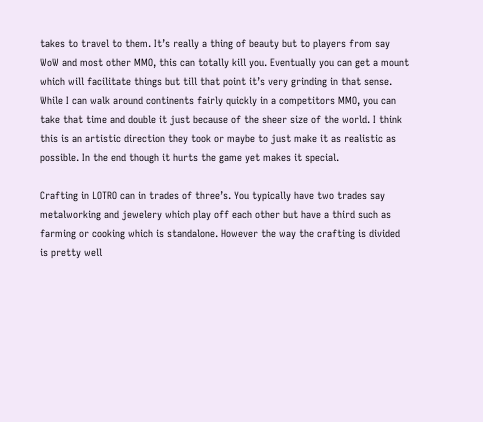takes to travel to them. It’s really a thing of beauty but to players from say WoW and most other MMO, this can totally kill you. Eventually you can get a mount which will facilitate things but till that point it’s very grinding in that sense. While I can walk around continents fairly quickly in a competitors MMO, you can take that time and double it just because of the sheer size of the world. I think this is an artistic direction they took or maybe to just make it as realistic as possible. In the end though it hurts the game yet makes it special.

Crafting in LOTRO can in trades of three’s. You typically have two trades say metalworking and jewelery which play off each other but have a third such as farming or cooking which is standalone. However the way the crafting is divided is pretty well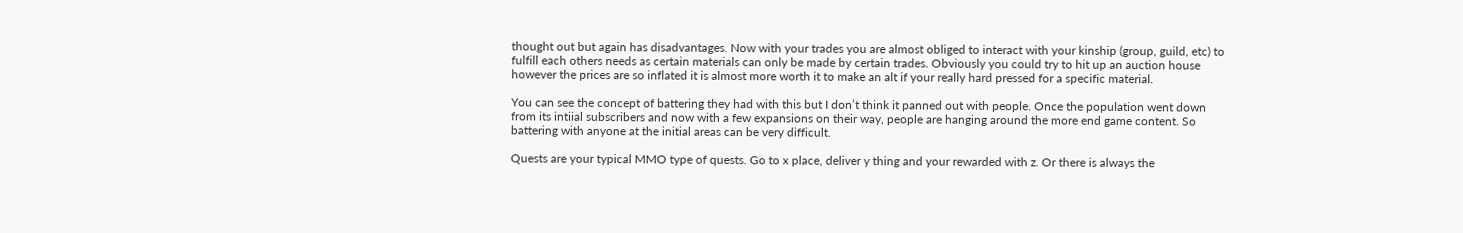thought out but again has disadvantages. Now with your trades you are almost obliged to interact with your kinship (group, guild, etc) to fulfill each others needs as certain materials can only be made by certain trades. Obviously you could try to hit up an auction house however the prices are so inflated it is almost more worth it to make an alt if your really hard pressed for a specific material.

You can see the concept of battering they had with this but I don’t think it panned out with people. Once the population went down from its intiial subscribers and now with a few expansions on their way, people are hanging around the more end game content. So battering with anyone at the initial areas can be very difficult.

Quests are your typical MMO type of quests. Go to x place, deliver y thing and your rewarded with z. Or there is always the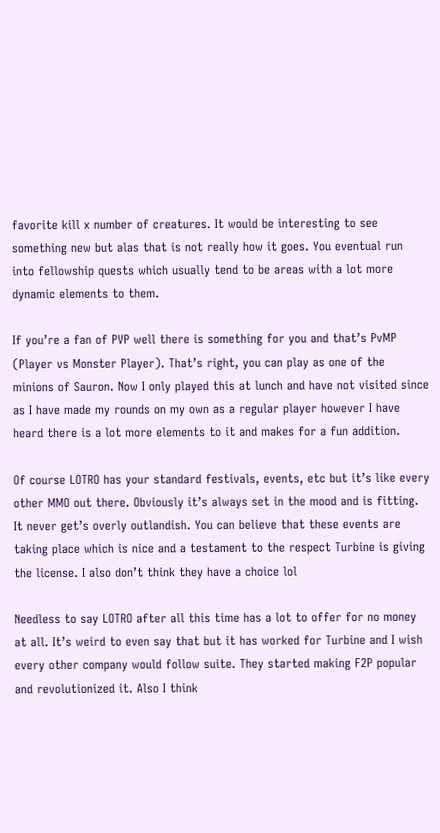favorite kill x number of creatures. It would be interesting to see something new but alas that is not really how it goes. You eventual run into fellowship quests which usually tend to be areas with a lot more dynamic elements to them.

If you’re a fan of PVP well there is something for you and that’s PvMP (Player vs Monster Player). That’s right, you can play as one of the minions of Sauron. Now I only played this at lunch and have not visited since as I have made my rounds on my own as a regular player however I have heard there is a lot more elements to it and makes for a fun addition.

Of course LOTRO has your standard festivals, events, etc but it’s like every other MMO out there. Obviously it’s always set in the mood and is fitting. It never get’s overly outlandish. You can believe that these events are taking place which is nice and a testament to the respect Turbine is giving the license. I also don’t think they have a choice lol

Needless to say LOTRO after all this time has a lot to offer for no money at all. It’s weird to even say that but it has worked for Turbine and I wish every other company would follow suite. They started making F2P popular and revolutionized it. Also I think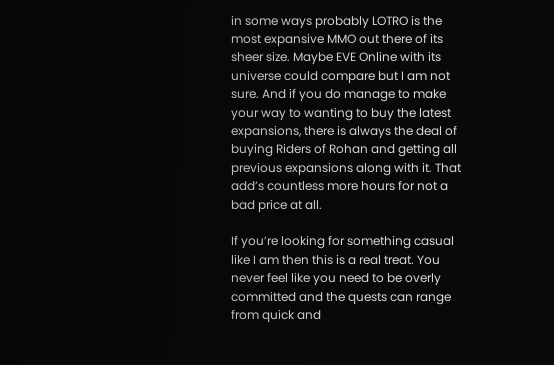in some ways probably LOTRO is the most expansive MMO out there of its sheer size. Maybe EVE Online with its universe could compare but I am not sure. And if you do manage to make your way to wanting to buy the latest expansions, there is always the deal of buying Riders of Rohan and getting all previous expansions along with it. That add’s countless more hours for not a bad price at all.

If you’re looking for something casual like I am then this is a real treat. You never feel like you need to be overly committed and the quests can range from quick and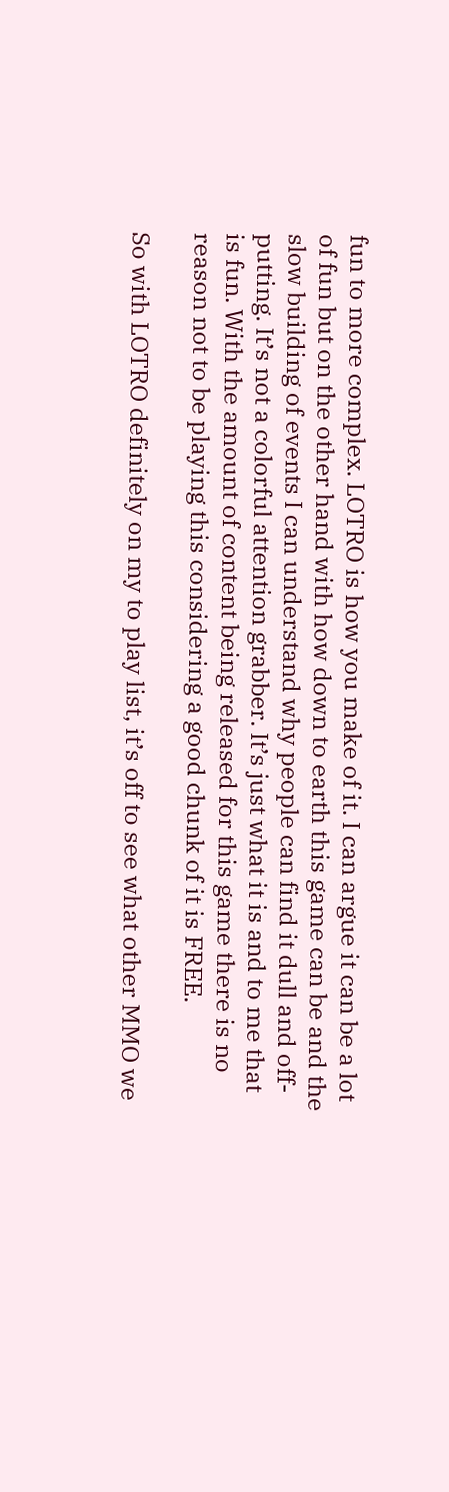fun to more complex. LOTRO is how you make of it. I can argue it can be a lot of fun but on the other hand with how down to earth this game can be and the slow building of events I can understand why people can find it dull and off-putting. It’s not a colorful attention grabber. It’s just what it is and to me that is fun. With the amount of content being released for this game there is no reason not to be playing this considering a good chunk of it is FREE.

So with LOTRO definitely on my to play list, it’s off to see what other MMO we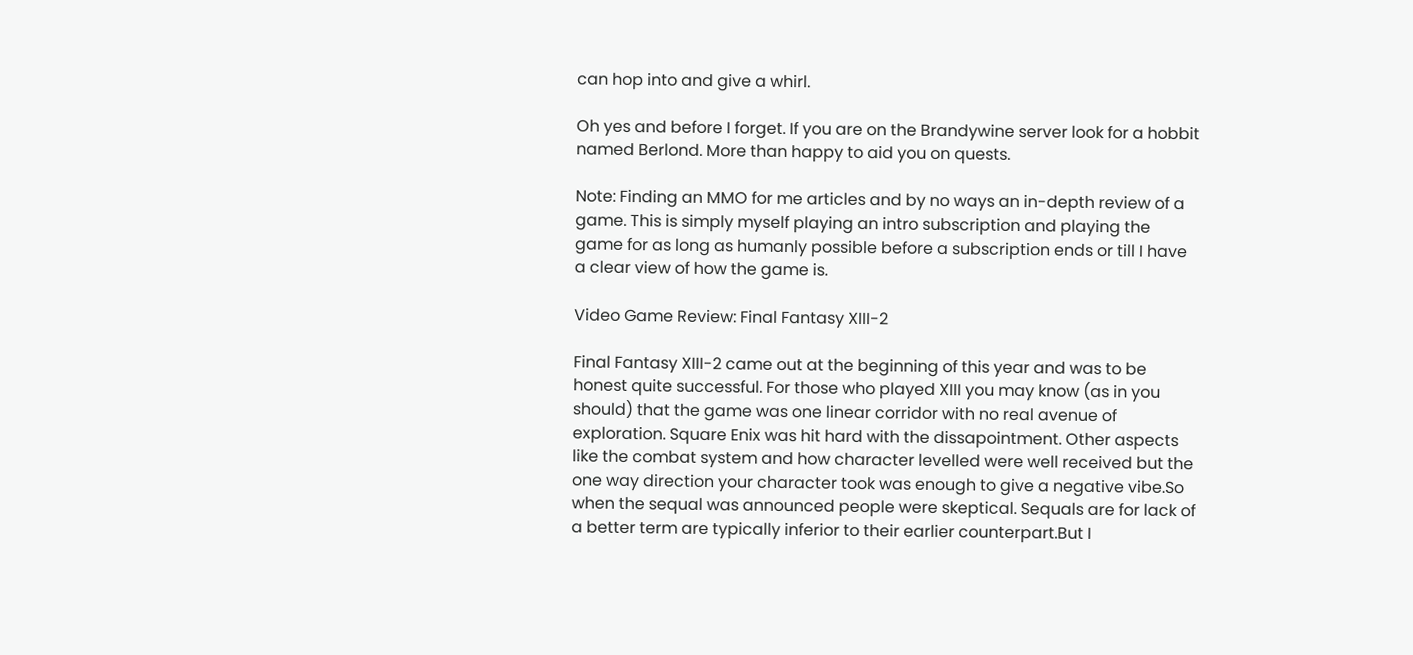can hop into and give a whirl.

Oh yes and before I forget. If you are on the Brandywine server look for a hobbit named Berlond. More than happy to aid you on quests.

Note: Finding an MMO for me articles and by no ways an in-depth review of a game. This is simply myself playing an intro subscription and playing the game for as long as humanly possible before a subscription ends or till I have a clear view of how the game is.

Video Game Review: Final Fantasy XIII-2

Final Fantasy XIII-2 came out at the beginning of this year and was to be honest quite successful. For those who played XIII you may know (as in you should) that the game was one linear corridor with no real avenue of exploration. Square Enix was hit hard with the dissapointment. Other aspects like the combat system and how character levelled were well received but the one way direction your character took was enough to give a negative vibe.So when the sequal was announced people were skeptical. Sequals are for lack of a better term are typically inferior to their earlier counterpart.But I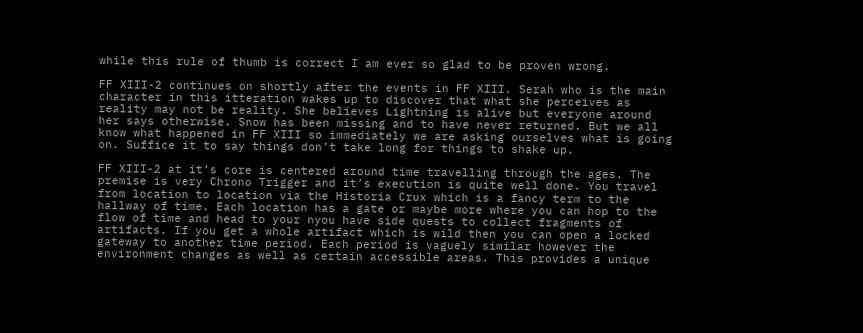while this rule of thumb is correct I am ever so glad to be proven wrong.

FF XIII-2 continues on shortly after the events in FF XIII. Serah who is the main character in this itteration wakes up to discover that what she perceives as reality may not be reality. She believes Lightning is alive but everyone around her says otherwise. Snow has been missing and to have never returned. But we all know what happened in FF XIII so immediately we are asking ourselves what is going on. Suffice it to say things don’t take long for things to shake up.

FF XIII-2 at it’s core is centered around time travelling through the ages. The premise is very Chrono Trigger and it’s execution is quite well done. You travel from location to location via the Historia Crux which is a fancy term to the hallway of time. Each location has a gate or maybe more where you can hop to the flow of time and head to your nyou have side quests to collect fragments of artifacts. If you get a whole artifact which is wild then you can open a locked gateway to another time period. Each period is vaguely similar however the environment changes as well as certain accessible areas. This provides a unique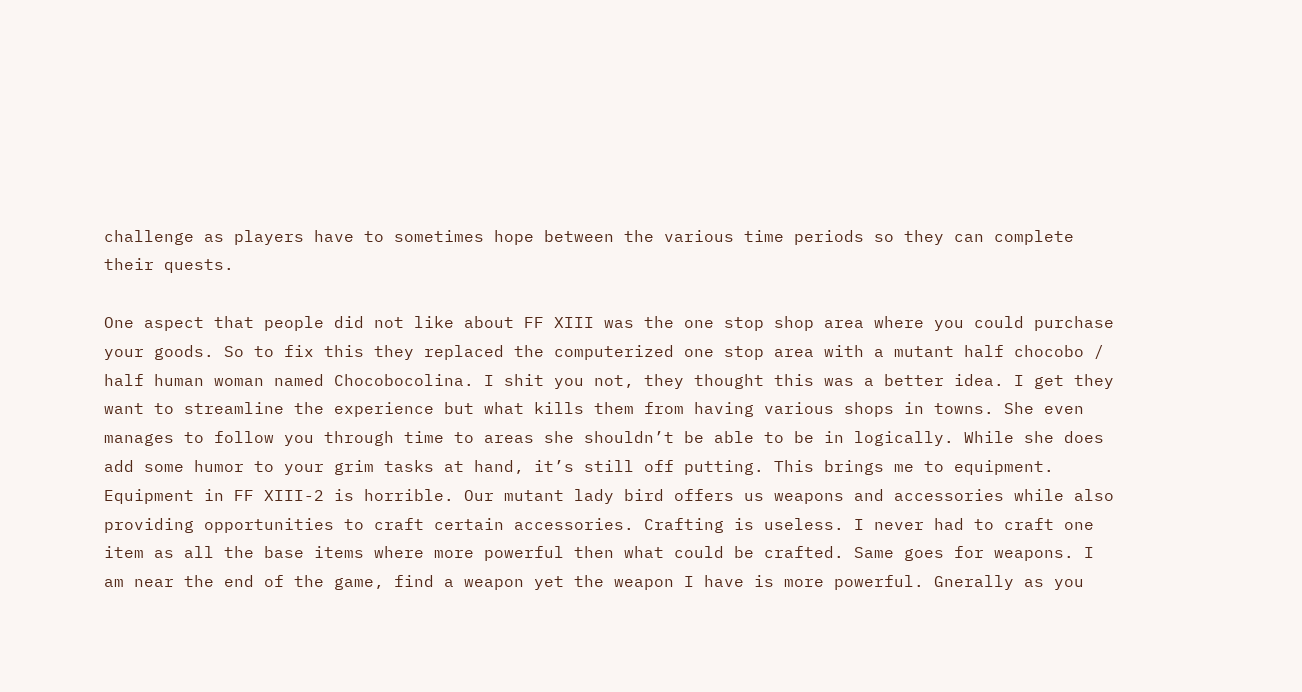challenge as players have to sometimes hope between the various time periods so they can complete their quests.

One aspect that people did not like about FF XIII was the one stop shop area where you could purchase your goods. So to fix this they replaced the computerized one stop area with a mutant half chocobo / half human woman named Chocobocolina. I shit you not, they thought this was a better idea. I get they want to streamline the experience but what kills them from having various shops in towns. She even manages to follow you through time to areas she shouldn’t be able to be in logically. While she does add some humor to your grim tasks at hand, it’s still off putting. This brings me to equipment. Equipment in FF XIII-2 is horrible. Our mutant lady bird offers us weapons and accessories while also providing opportunities to craft certain accessories. Crafting is useless. I never had to craft one item as all the base items where more powerful then what could be crafted. Same goes for weapons. I am near the end of the game, find a weapon yet the weapon I have is more powerful. Gnerally as you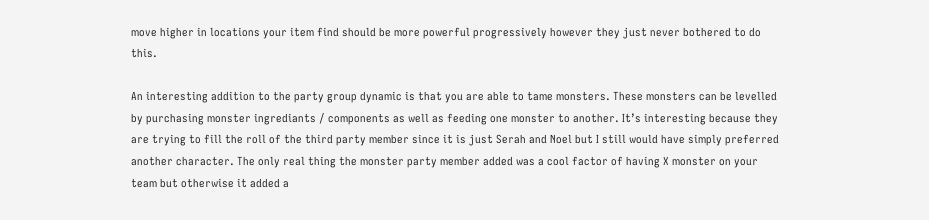move higher in locations your item find should be more powerful progressively however they just never bothered to do this.

An interesting addition to the party group dynamic is that you are able to tame monsters. These monsters can be levelled by purchasing monster ingrediants / components as well as feeding one monster to another. It’s interesting because they are trying to fill the roll of the third party member since it is just Serah and Noel but I still would have simply preferred another character. The only real thing the monster party member added was a cool factor of having X monster on your team but otherwise it added a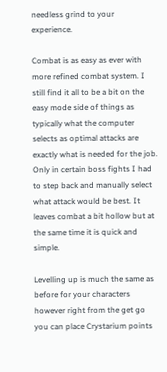needless grind to your experience.

Combat is as easy as ever with more refined combat system. I still find it all to be a bit on the easy mode side of things as typically what the computer selects as optimal attacks are exactly what is needed for the job. Only in certain boss fights I had to step back and manually select what attack would be best. It leaves combat a bit hollow but at the same time it is quick and simple.

Levelling up is much the same as before for your characters however right from the get go you can place Crystarium points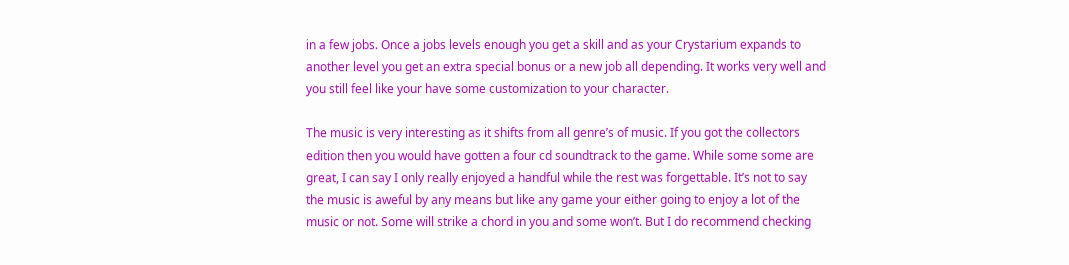in a few jobs. Once a jobs levels enough you get a skill and as your Crystarium expands to another level you get an extra special bonus or a new job all depending. It works very well and you still feel like your have some customization to your character.

The music is very interesting as it shifts from all genre’s of music. If you got the collectors edition then you would have gotten a four cd soundtrack to the game. While some some are great, I can say I only really enjoyed a handful while the rest was forgettable. It’s not to say the music is aweful by any means but like any game your either going to enjoy a lot of the music or not. Some will strike a chord in you and some won’t. But I do recommend checking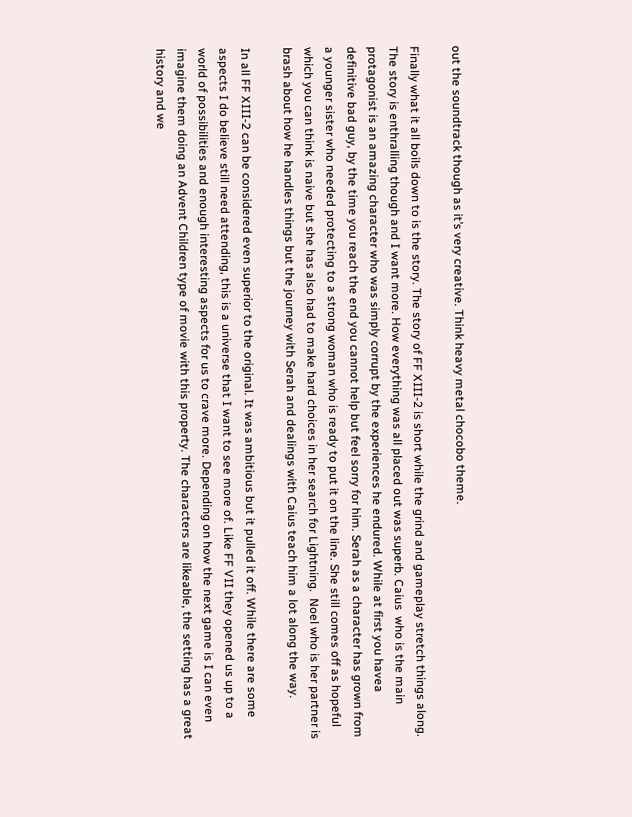out the soundtrack though as it’s very creative. Think heavy metal chocobo theme.

Finally what it all boils down to is the story. The story of FF XIII-2 is short while the grind and gameplay stretch things along. The story is enthralling though and I want more. How everything was all placed out was superb. Caius  who is the main protagonist is an amazing character who was simply corrupt by the experiences he endured. While at first you havea definitive bad guy, by the time you reach the end you cannot help but feel sorry for him. Serah as a character has grown from a younger sister who needed protecting to a strong woman who is ready to put it on the line. She still comes off as hopeful which you can think is naive but she has also had to make hard choices in her search for Lightning.  Noel who is her partner is brash about how he handles things but the journey with Serah and dealings with Caius teach him a lot along the way.

In all FF XIII-2 can be considered even superior to the original. It was ambitious but it pulled it off. While there are some aspects I do believe still need attending, this is a universe that I want to see more of. Like FF VII they opened us up to a world of possibilities and enough interesting aspects for us to crave more. Depending on how the next game is I can even imagine them doing an Advent Children type of movie with this property. The characters are likeable, the setting has a great history and we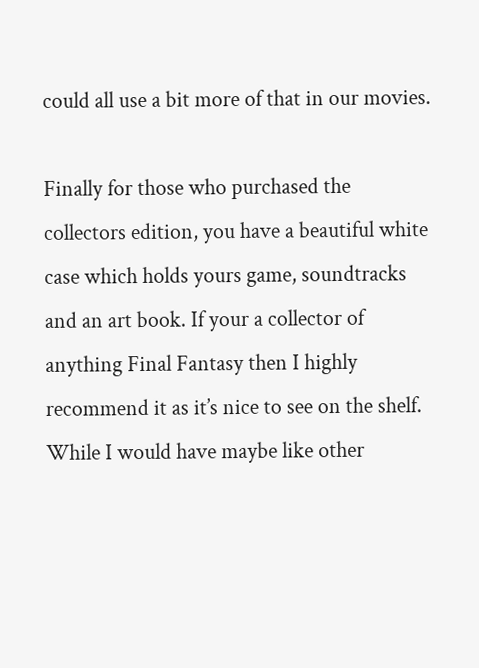could all use a bit more of that in our movies.

Finally for those who purchased the collectors edition, you have a beautiful white case which holds yours game, soundtracks and an art book. If your a collector of anything Final Fantasy then I highly recommend it as it’s nice to see on the shelf. While I would have maybe like other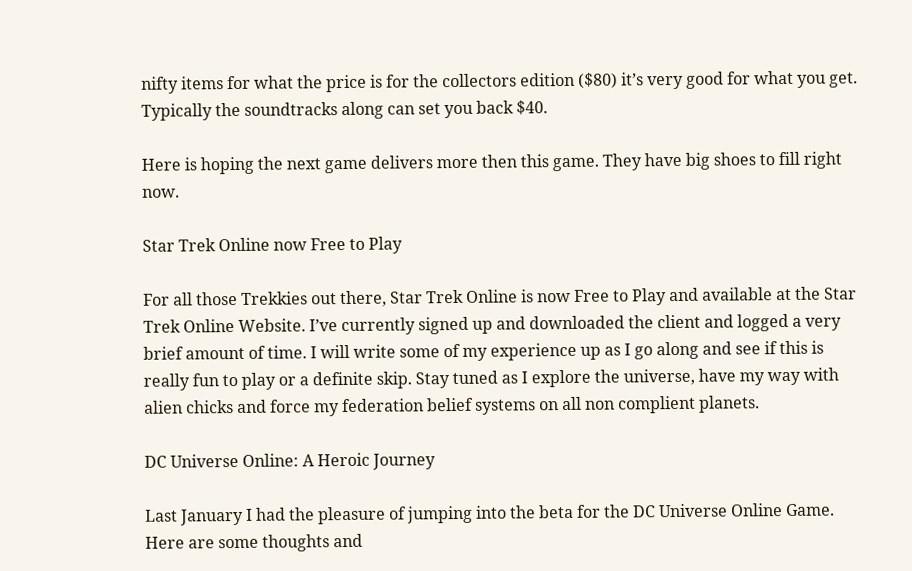nifty items for what the price is for the collectors edition ($80) it’s very good for what you get. Typically the soundtracks along can set you back $40.

Here is hoping the next game delivers more then this game. They have big shoes to fill right now.

Star Trek Online now Free to Play

For all those Trekkies out there, Star Trek Online is now Free to Play and available at the Star Trek Online Website. I’ve currently signed up and downloaded the client and logged a very brief amount of time. I will write some of my experience up as I go along and see if this is really fun to play or a definite skip. Stay tuned as I explore the universe, have my way with alien chicks and force my federation belief systems on all non complient planets.

DC Universe Online: A Heroic Journey

Last January I had the pleasure of jumping into the beta for the DC Universe Online Game. Here are some thoughts and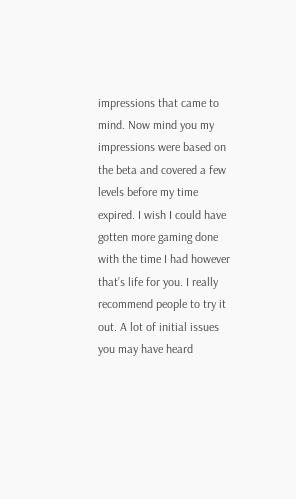impressions that came to mind. Now mind you my impressions were based on the beta and covered a few levels before my time expired. I wish I could have gotten more gaming done with the time I had however that’s life for you. I really recommend people to try it out. A lot of initial issues you may have heard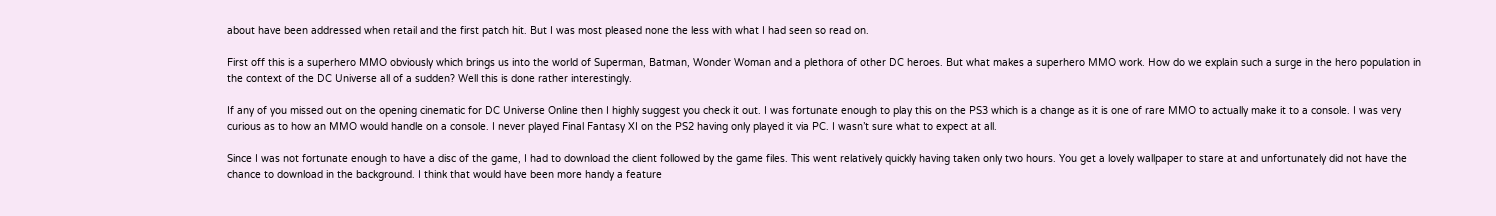about have been addressed when retail and the first patch hit. But I was most pleased none the less with what I had seen so read on.

First off this is a superhero MMO obviously which brings us into the world of Superman, Batman, Wonder Woman and a plethora of other DC heroes. But what makes a superhero MMO work. How do we explain such a surge in the hero population in the context of the DC Universe all of a sudden? Well this is done rather interestingly.

If any of you missed out on the opening cinematic for DC Universe Online then I highly suggest you check it out. I was fortunate enough to play this on the PS3 which is a change as it is one of rare MMO to actually make it to a console. I was very curious as to how an MMO would handle on a console. I never played Final Fantasy XI on the PS2 having only played it via PC. I wasn’t sure what to expect at all.

Since I was not fortunate enough to have a disc of the game, I had to download the client followed by the game files. This went relatively quickly having taken only two hours. You get a lovely wallpaper to stare at and unfortunately did not have the chance to download in the background. I think that would have been more handy a feature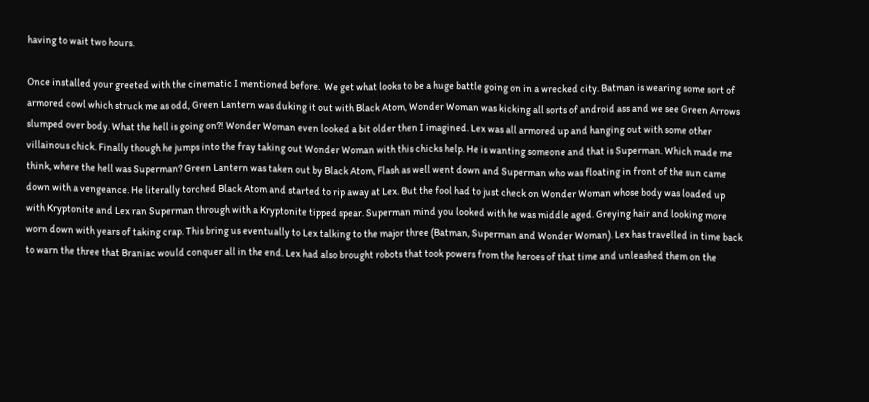having to wait two hours.

Once installed your greeted with the cinematic I mentioned before.  We get what looks to be a huge battle going on in a wrecked city. Batman is wearing some sort of armored cowl which struck me as odd, Green Lantern was duking it out with Black Atom, Wonder Woman was kicking all sorts of android ass and we see Green Arrows slumped over body. What the hell is going on?! Wonder Woman even looked a bit older then I imagined. Lex was all armored up and hanging out with some other villainous chick. Finally though he jumps into the fray taking out Wonder Woman with this chicks help. He is wanting someone and that is Superman. Which made me think, where the hell was Superman? Green Lantern was taken out by Black Atom, Flash as well went down and Superman who was floating in front of the sun came down with a vengeance. He literally torched Black Atom and started to rip away at Lex. But the fool had to just check on Wonder Woman whose body was loaded up with Kryptonite and Lex ran Superman through with a Kryptonite tipped spear. Superman mind you looked with he was middle aged. Greying hair and looking more worn down with years of taking crap. This bring us eventually to Lex talking to the major three (Batman, Superman and Wonder Woman). Lex has travelled in time back to warn the three that Braniac would conquer all in the end. Lex had also brought robots that took powers from the heroes of that time and unleashed them on the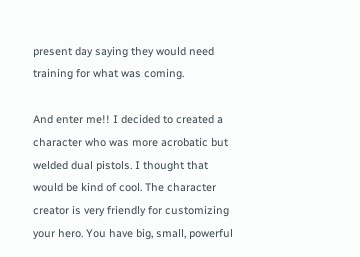present day saying they would need training for what was coming.

And enter me!! I decided to created a character who was more acrobatic but welded dual pistols. I thought that would be kind of cool. The character creator is very friendly for customizing your hero. You have big, small, powerful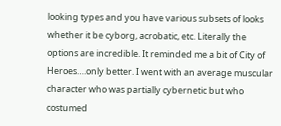looking types and you have various subsets of looks whether it be cyborg, acrobatic, etc. Literally the options are incredible. It reminded me a bit of City of Heroes….only better. I went with an average muscular character who was partially cybernetic but who costumed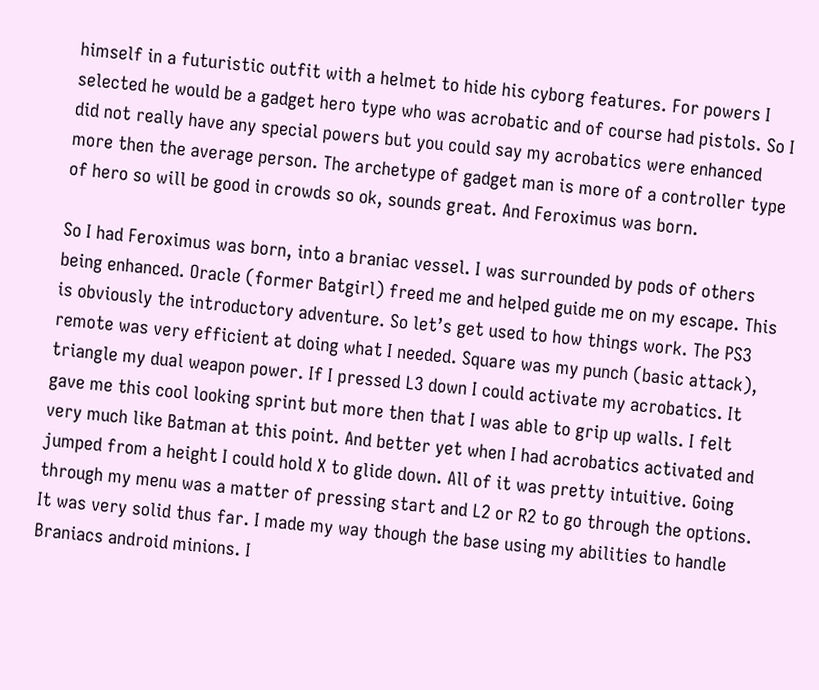himself in a futuristic outfit with a helmet to hide his cyborg features. For powers I selected he would be a gadget hero type who was acrobatic and of course had pistols. So I did not really have any special powers but you could say my acrobatics were enhanced more then the average person. The archetype of gadget man is more of a controller type of hero so will be good in crowds so ok, sounds great. And Feroximus was born.

So I had Feroximus was born, into a braniac vessel. I was surrounded by pods of others being enhanced. Oracle (former Batgirl) freed me and helped guide me on my escape. This is obviously the introductory adventure. So let’s get used to how things work. The PS3 remote was very efficient at doing what I needed. Square was my punch (basic attack), triangle my dual weapon power. If I pressed L3 down I could activate my acrobatics. It gave me this cool looking sprint but more then that I was able to grip up walls. I felt very much like Batman at this point. And better yet when I had acrobatics activated and jumped from a height I could hold X to glide down. All of it was pretty intuitive. Going through my menu was a matter of pressing start and L2 or R2 to go through the options. It was very solid thus far. I made my way though the base using my abilities to handle Braniacs android minions. I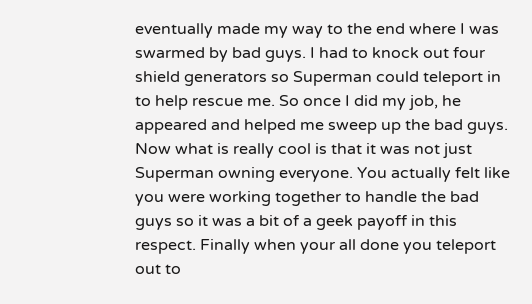eventually made my way to the end where I was swarmed by bad guys. I had to knock out four shield generators so Superman could teleport in to help rescue me. So once I did my job, he appeared and helped me sweep up the bad guys.  Now what is really cool is that it was not just Superman owning everyone. You actually felt like you were working together to handle the bad guys so it was a bit of a geek payoff in this respect. Finally when your all done you teleport out to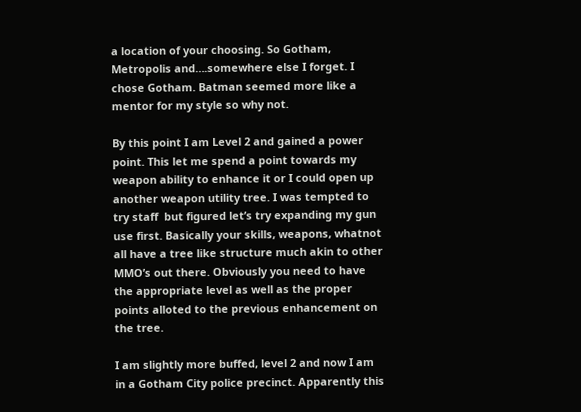a location of your choosing. So Gotham, Metropolis and….somewhere else I forget. I chose Gotham. Batman seemed more like a mentor for my style so why not.

By this point I am Level 2 and gained a power point. This let me spend a point towards my weapon ability to enhance it or I could open up another weapon utility tree. I was tempted to try staff  but figured let’s try expanding my gun use first. Basically your skills, weapons, whatnot all have a tree like structure much akin to other MMO’s out there. Obviously you need to have the appropriate level as well as the proper points alloted to the previous enhancement on the tree.

I am slightly more buffed, level 2 and now I am in a Gotham City police precinct. Apparently this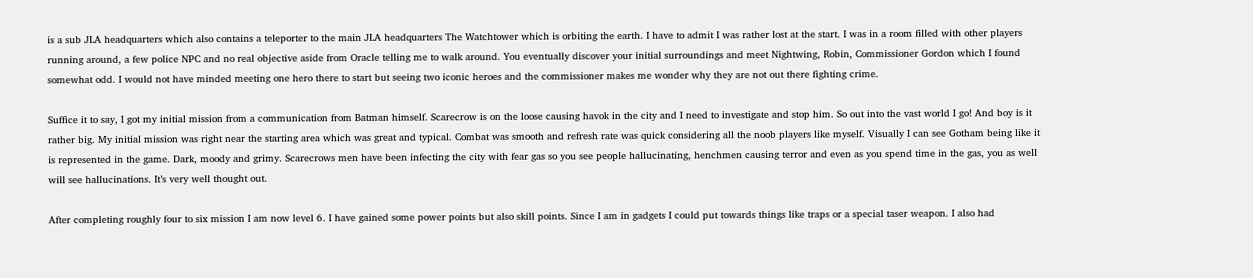is a sub JLA headquarters which also contains a teleporter to the main JLA headquarters The Watchtower which is orbiting the earth. I have to admit I was rather lost at the start. I was in a room filled with other players running around, a few police NPC and no real objective aside from Oracle telling me to walk around. You eventually discover your initial surroundings and meet Nightwing, Robin, Commissioner Gordon which I found somewhat odd. I would not have minded meeting one hero there to start but seeing two iconic heroes and the commissioner makes me wonder why they are not out there fighting crime.

Suffice it to say, I got my initial mission from a communication from Batman himself. Scarecrow is on the loose causing havok in the city and I need to investigate and stop him. So out into the vast world I go! And boy is it rather big. My initial mission was right near the starting area which was great and typical. Combat was smooth and refresh rate was quick considering all the noob players like myself. Visually I can see Gotham being like it is represented in the game. Dark, moody and grimy. Scarecrows men have been infecting the city with fear gas so you see people hallucinating, henchmen causing terror and even as you spend time in the gas, you as well will see hallucinations. It’s very well thought out.

After completing roughly four to six mission I am now level 6. I have gained some power points but also skill points. Since I am in gadgets I could put towards things like traps or a special taser weapon. I also had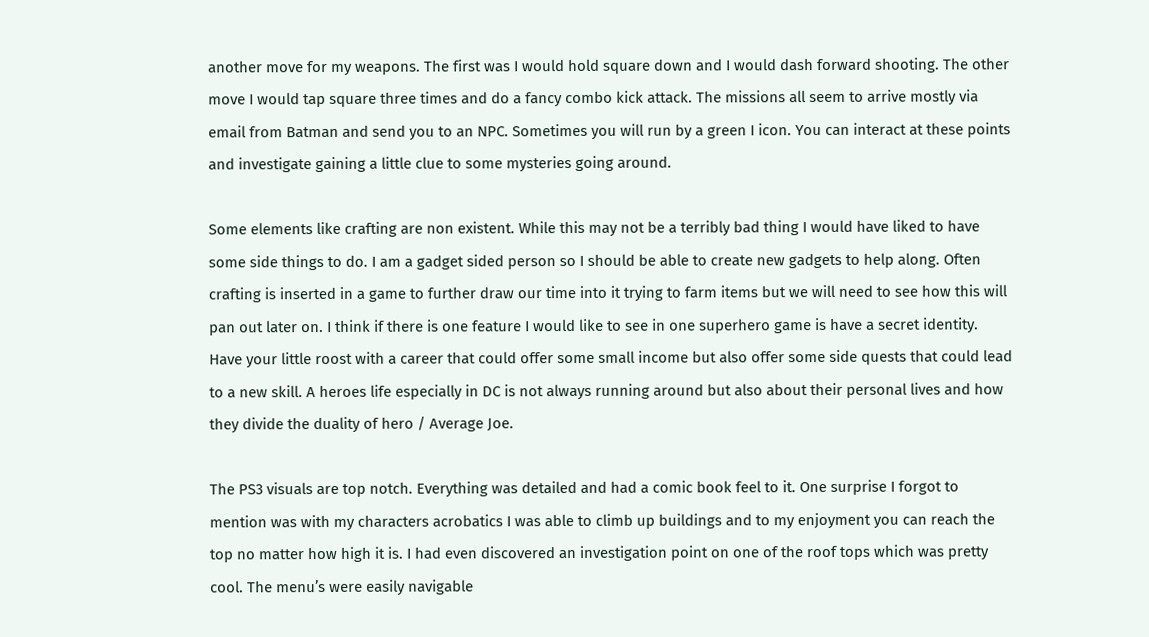another move for my weapons. The first was I would hold square down and I would dash forward shooting. The other move I would tap square three times and do a fancy combo kick attack. The missions all seem to arrive mostly via email from Batman and send you to an NPC. Sometimes you will run by a green I icon. You can interact at these points and investigate gaining a little clue to some mysteries going around.

Some elements like crafting are non existent. While this may not be a terribly bad thing I would have liked to have some side things to do. I am a gadget sided person so I should be able to create new gadgets to help along. Often crafting is inserted in a game to further draw our time into it trying to farm items but we will need to see how this will pan out later on. I think if there is one feature I would like to see in one superhero game is have a secret identity. Have your little roost with a career that could offer some small income but also offer some side quests that could lead to a new skill. A heroes life especially in DC is not always running around but also about their personal lives and how they divide the duality of hero / Average Joe.

The PS3 visuals are top notch. Everything was detailed and had a comic book feel to it. One surprise I forgot to mention was with my characters acrobatics I was able to climb up buildings and to my enjoyment you can reach the top no matter how high it is. I had even discovered an investigation point on one of the roof tops which was pretty cool. The menu’s were easily navigable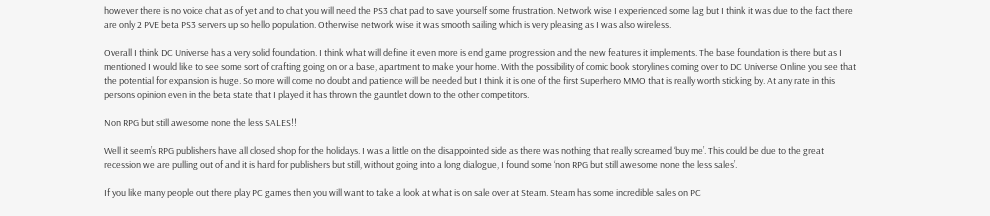however there is no voice chat as of yet and to chat you will need the PS3 chat pad to save yourself some frustration. Network wise I experienced some lag but I think it was due to the fact there are only 2 PVE beta PS3 servers up so hello population. Otherwise network wise it was smooth sailing which is very pleasing as I was also wireless.

Overall I think DC Universe has a very solid foundation. I think what will define it even more is end game progression and the new features it implements. The base foundation is there but as I mentioned I would like to see some sort of crafting going on or a base, apartment to make your home. With the possibility of comic book storylines coming over to DC Universe Online you see that the potential for expansion is huge. So more will come no doubt and patience will be needed but I think it is one of the first Superhero MMO that is really worth sticking by. At any rate in this persons opinion even in the beta state that I played it has thrown the gauntlet down to the other competitors.

Non RPG but still awesome none the less SALES!!

Well it seem’s RPG publishers have all closed shop for the holidays. I was a little on the disappointed side as there was nothing that really screamed ‘buy me’. This could be due to the great recession we are pulling out of and it is hard for publishers but still, without going into a long dialogue, I found some ‘non RPG but still awesome none the less sales’.

If you like many people out there play PC games then you will want to take a look at what is on sale over at Steam. Steam has some incredible sales on PC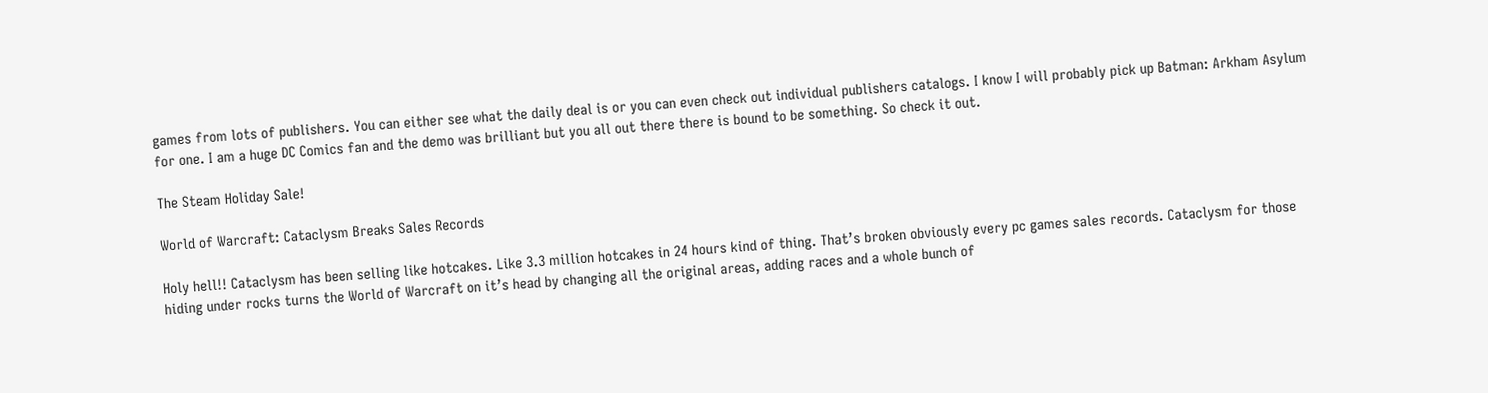games from lots of publishers. You can either see what the daily deal is or you can even check out individual publishers catalogs. I know I will probably pick up Batman: Arkham Asylum for one. I am a huge DC Comics fan and the demo was brilliant but you all out there there is bound to be something. So check it out.

The Steam Holiday Sale!

World of Warcraft: Cataclysm Breaks Sales Records

Holy hell!! Cataclysm has been selling like hotcakes. Like 3.3 million hotcakes in 24 hours kind of thing. That’s broken obviously every pc games sales records. Cataclysm for those hiding under rocks turns the World of Warcraft on it’s head by changing all the original areas, adding races and a whole bunch of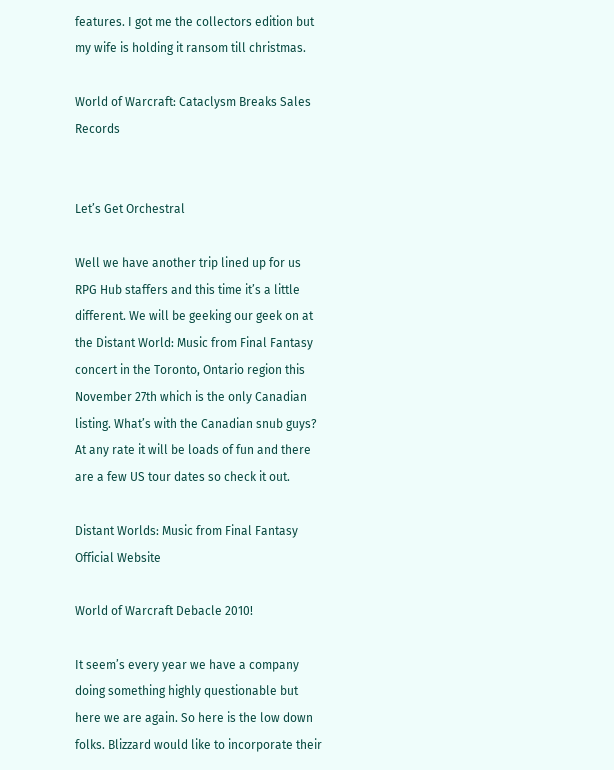features. I got me the collectors edition but my wife is holding it ransom till christmas.

World of Warcraft: Cataclysm Breaks Sales Records


Let’s Get Orchestral

Well we have another trip lined up for us RPG Hub staffers and this time it’s a little different. We will be geeking our geek on at the Distant World: Music from Final Fantasy concert in the Toronto, Ontario region this November 27th which is the only Canadian listing. What’s with the Canadian snub guys? At any rate it will be loads of fun and there are a few US tour dates so check it out.

Distant Worlds: Music from Final Fantasy Official Website

World of Warcraft Debacle 2010!

It seem’s every year we have a company doing something highly questionable but here we are again. So here is the low down folks. Blizzard would like to incorporate their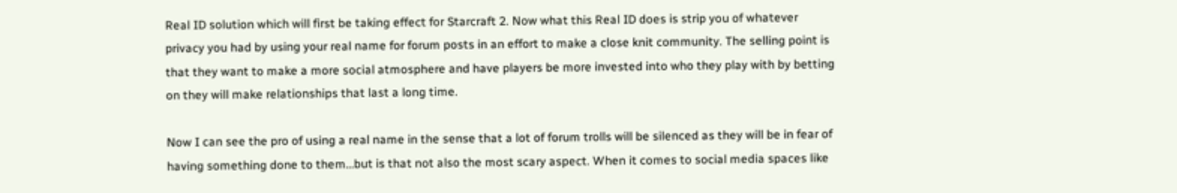Real ID solution which will first be taking effect for Starcraft 2. Now what this Real ID does is strip you of whatever privacy you had by using your real name for forum posts in an effort to make a close knit community. The selling point is that they want to make a more social atmosphere and have players be more invested into who they play with by betting on they will make relationships that last a long time.

Now I can see the pro of using a real name in the sense that a lot of forum trolls will be silenced as they will be in fear of having something done to them…but is that not also the most scary aspect. When it comes to social media spaces like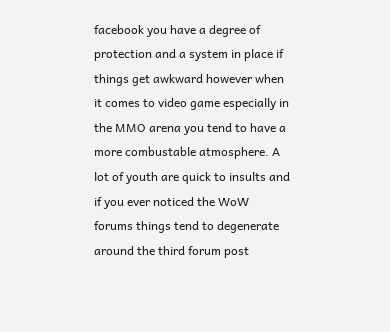facebook you have a degree of protection and a system in place if things get awkward however when it comes to video game especially in the MMO arena you tend to have a more combustable atmosphere. A lot of youth are quick to insults and if you ever noticed the WoW forums things tend to degenerate around the third forum post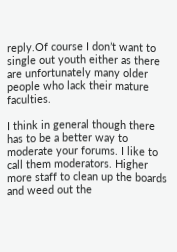reply.Of course I don’t want to single out youth either as there are unfortunately many older people who lack their mature faculties.

I think in general though there has to be a better way to moderate your forums. I like to call them moderators. Higher more staff to clean up the boards and weed out the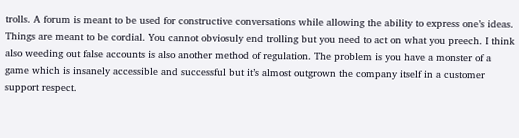trolls. A forum is meant to be used for constructive conversations while allowing the ability to express one’s ideas. Things are meant to be cordial. You cannot obviosuly end trolling but you need to act on what you preech. I think also weeding out false accounts is also another method of regulation. The problem is you have a monster of a game which is insanely accessible and successful but it’s almost outgrown the company itself in a customer support respect.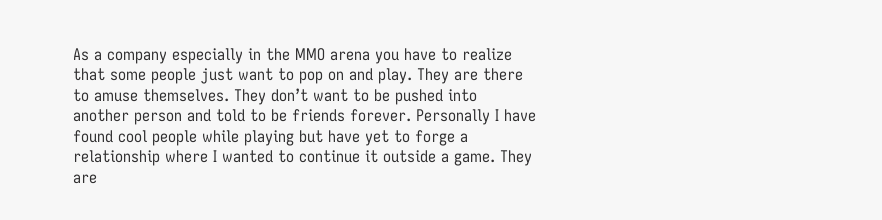As a company especially in the MMO arena you have to realize that some people just want to pop on and play. They are there to amuse themselves. They don’t want to be pushed into another person and told to be friends forever. Personally I have found cool people while playing but have yet to forge a relationship where I wanted to continue it outside a game. They are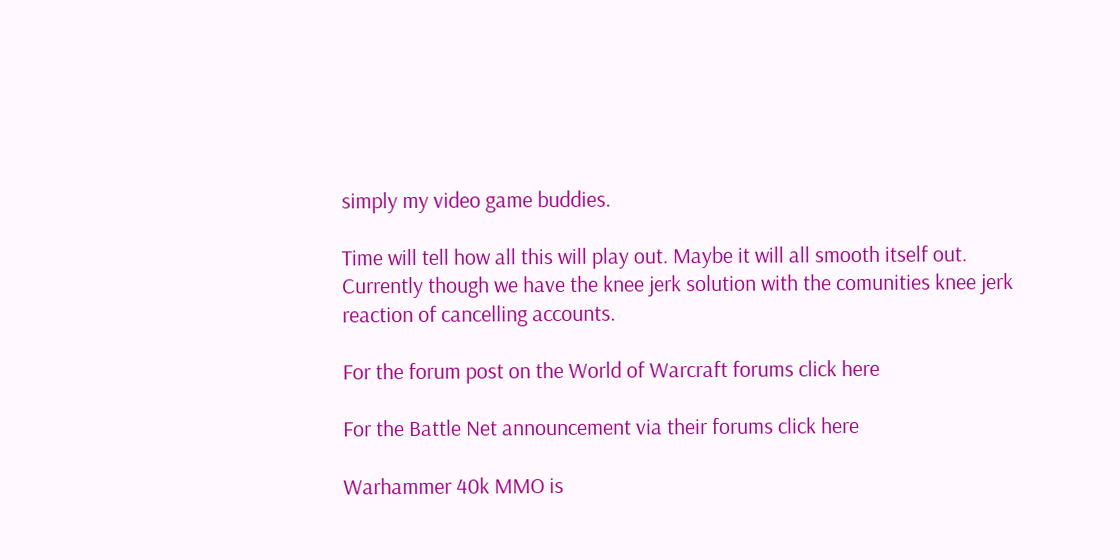simply my video game buddies.

Time will tell how all this will play out. Maybe it will all smooth itself out. Currently though we have the knee jerk solution with the comunities knee jerk reaction of cancelling accounts.

For the forum post on the World of Warcraft forums click here

For the Battle Net announcement via their forums click here

Warhammer 40k MMO is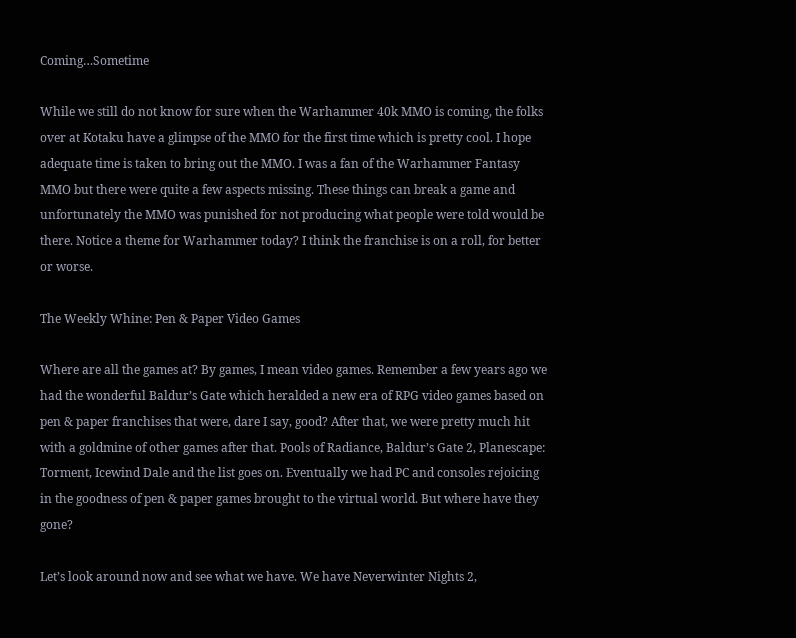Coming…Sometime

While we still do not know for sure when the Warhammer 40k MMO is coming, the folks over at Kotaku have a glimpse of the MMO for the first time which is pretty cool. I hope adequate time is taken to bring out the MMO. I was a fan of the Warhammer Fantasy MMO but there were quite a few aspects missing. These things can break a game and unfortunately the MMO was punished for not producing what people were told would be there. Notice a theme for Warhammer today? I think the franchise is on a roll, for better or worse.

The Weekly Whine: Pen & Paper Video Games

Where are all the games at? By games, I mean video games. Remember a few years ago we had the wonderful Baldur’s Gate which heralded a new era of RPG video games based on pen & paper franchises that were, dare I say, good? After that, we were pretty much hit with a goldmine of other games after that. Pools of Radiance, Baldur’s Gate 2, Planescape: Torment, Icewind Dale and the list goes on. Eventually we had PC and consoles rejoicing in the goodness of pen & paper games brought to the virtual world. But where have they gone?

Let’s look around now and see what we have. We have Neverwinter Nights 2,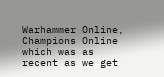Warhammer Online, Champions Online which was as recent as we get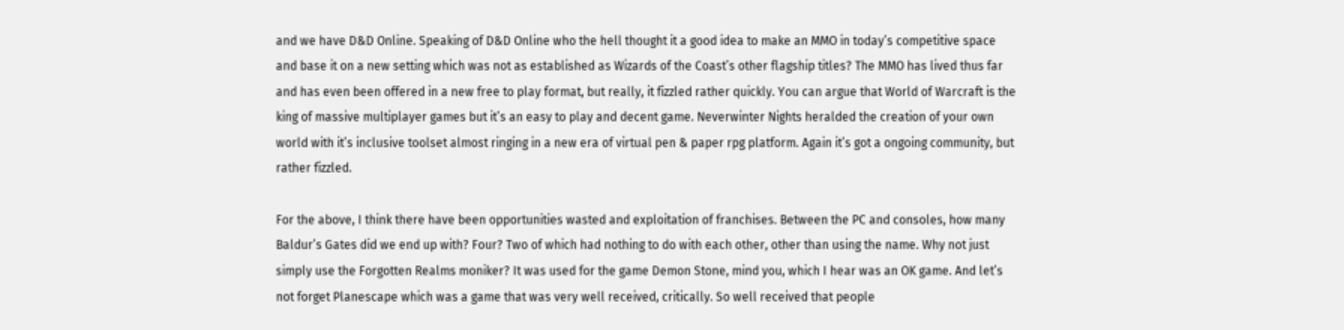and we have D&D Online. Speaking of D&D Online who the hell thought it a good idea to make an MMO in today’s competitive space and base it on a new setting which was not as established as Wizards of the Coast’s other flagship titles? The MMO has lived thus far and has even been offered in a new free to play format, but really, it fizzled rather quickly. You can argue that World of Warcraft is the king of massive multiplayer games but it’s an easy to play and decent game. Neverwinter Nights heralded the creation of your own world with it’s inclusive toolset almost ringing in a new era of virtual pen & paper rpg platform. Again it’s got a ongoing community, but rather fizzled.

For the above, I think there have been opportunities wasted and exploitation of franchises. Between the PC and consoles, how many Baldur’s Gates did we end up with? Four? Two of which had nothing to do with each other, other than using the name. Why not just simply use the Forgotten Realms moniker? It was used for the game Demon Stone, mind you, which I hear was an OK game. And let’s not forget Planescape which was a game that was very well received, critically. So well received that people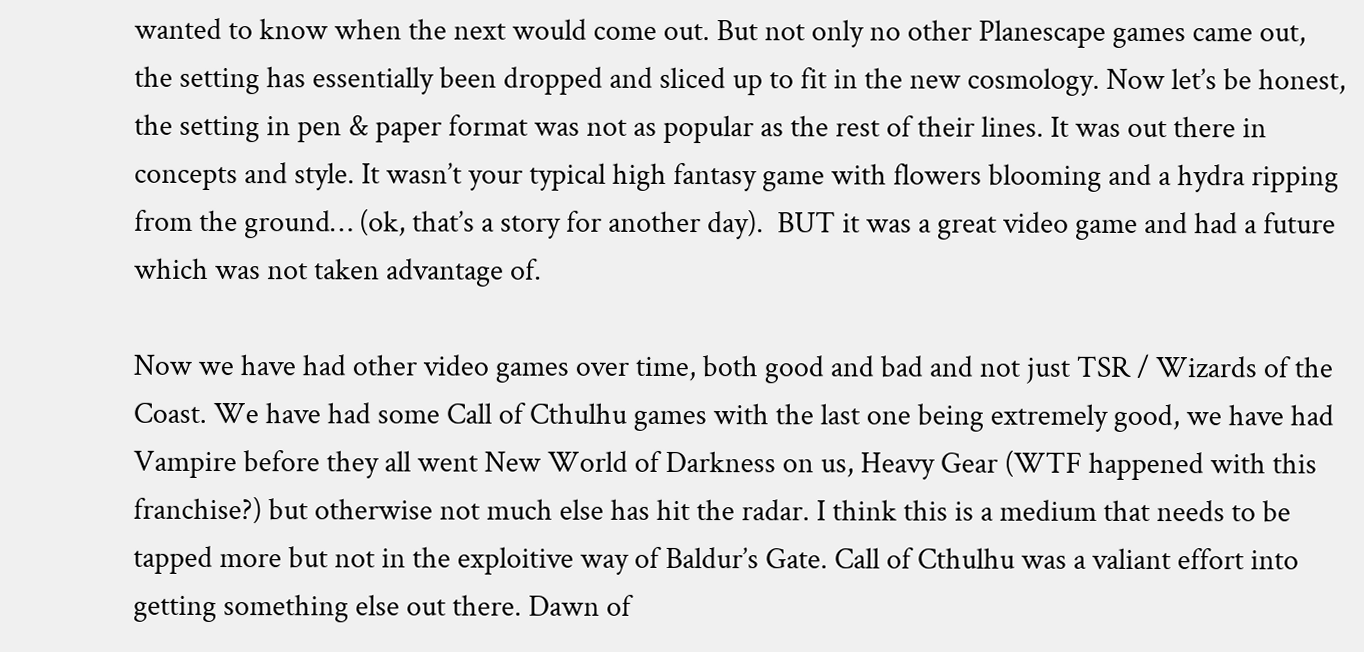wanted to know when the next would come out. But not only no other Planescape games came out, the setting has essentially been dropped and sliced up to fit in the new cosmology. Now let’s be honest, the setting in pen & paper format was not as popular as the rest of their lines. It was out there in concepts and style. It wasn’t your typical high fantasy game with flowers blooming and a hydra ripping from the ground… (ok, that’s a story for another day).  BUT it was a great video game and had a future which was not taken advantage of.

Now we have had other video games over time, both good and bad and not just TSR / Wizards of the Coast. We have had some Call of Cthulhu games with the last one being extremely good, we have had Vampire before they all went New World of Darkness on us, Heavy Gear (WTF happened with this franchise?) but otherwise not much else has hit the radar. I think this is a medium that needs to be tapped more but not in the exploitive way of Baldur’s Gate. Call of Cthulhu was a valiant effort into getting something else out there. Dawn of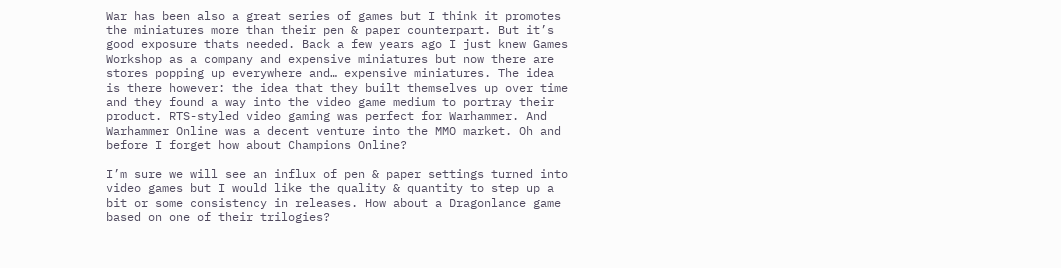War has been also a great series of games but I think it promotes the miniatures more than their pen & paper counterpart. But it’s good exposure thats needed. Back a few years ago I just knew Games Workshop as a company and expensive miniatures but now there are stores popping up everywhere and… expensive miniatures. The idea is there however: the idea that they built themselves up over time and they found a way into the video game medium to portray their product. RTS-styled video gaming was perfect for Warhammer. And Warhammer Online was a decent venture into the MMO market. Oh and before I forget how about Champions Online?

I’m sure we will see an influx of pen & paper settings turned into video games but I would like the quality & quantity to step up a bit or some consistency in releases. How about a Dragonlance game based on one of their trilogies?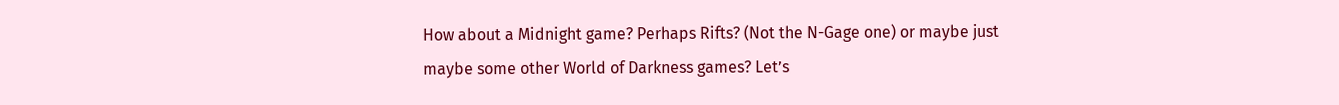How about a Midnight game? Perhaps Rifts? (Not the N-Gage one) or maybe just maybe some other World of Darkness games? Let’s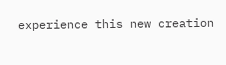experience this new creation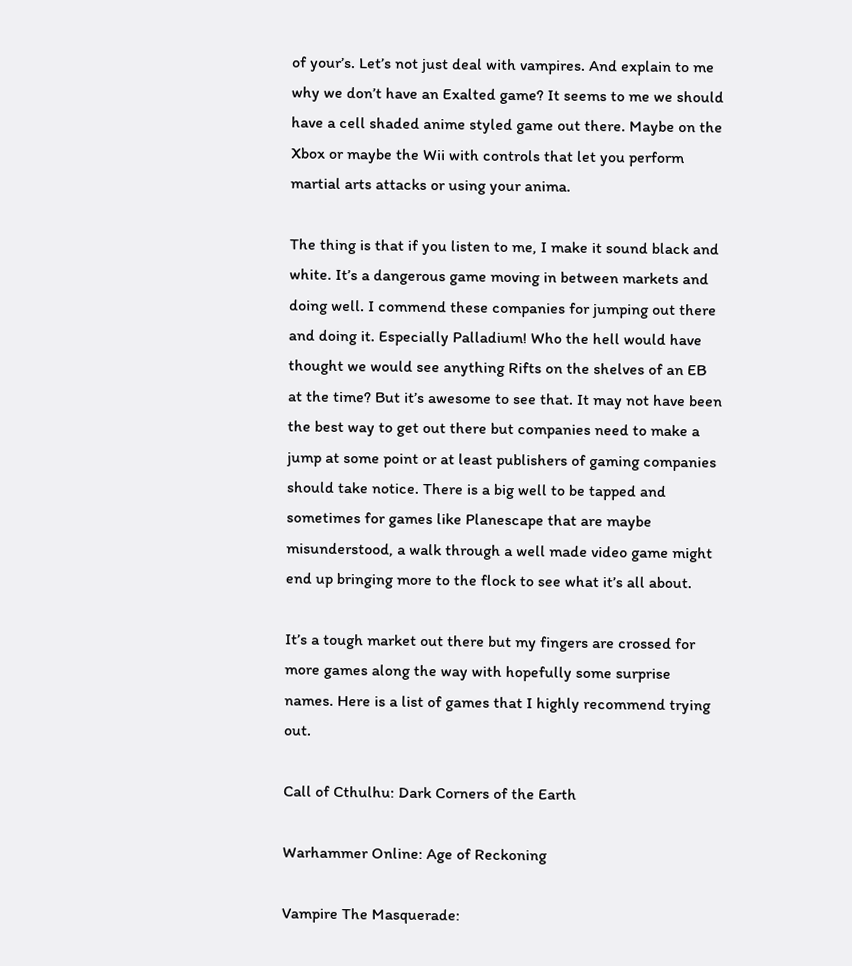of your’s. Let’s not just deal with vampires. And explain to me why we don’t have an Exalted game? It seems to me we should have a cell shaded anime styled game out there. Maybe on the Xbox or maybe the Wii with controls that let you perform martial arts attacks or using your anima.

The thing is that if you listen to me, I make it sound black and white. It’s a dangerous game moving in between markets and doing well. I commend these companies for jumping out there and doing it. Especially Palladium! Who the hell would have thought we would see anything Rifts on the shelves of an EB at the time? But it’s awesome to see that. It may not have been the best way to get out there but companies need to make a jump at some point or at least publishers of gaming companies should take notice. There is a big well to be tapped and sometimes for games like Planescape that are maybe misunderstood, a walk through a well made video game might end up bringing more to the flock to see what it’s all about.

It’s a tough market out there but my fingers are crossed for more games along the way with hopefully some surprise names. Here is a list of games that I highly recommend trying out.

Call of Cthulhu: Dark Corners of the Earth

Warhammer Online: Age of Reckoning

Vampire The Masquerade: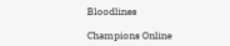Bloodlines

Champions Online